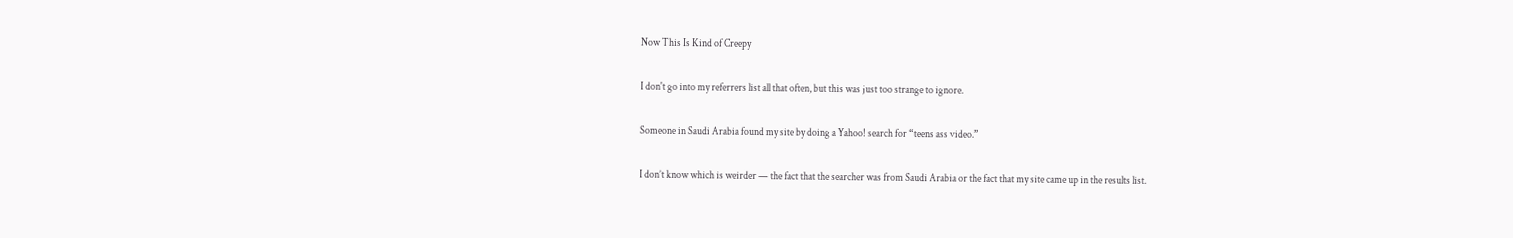Now This Is Kind of Creepy

I don't go into my referrers list all that often, but this was just too strange to ignore.

Someone in Saudi Arabia found my site by doing a Yahoo! search for “teens ass video.”

I don’t know which is weirder — the fact that the searcher was from Saudi Arabia or the fact that my site came up in the results list.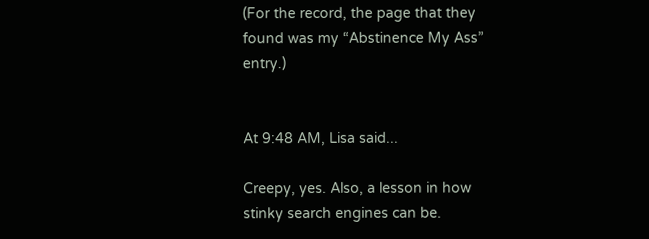(For the record, the page that they found was my “Abstinence My Ass” entry.)


At 9:48 AM, Lisa said...

Creepy, yes. Also, a lesson in how stinky search engines can be.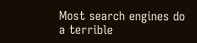Most search engines do a terrible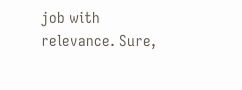job with relevance. Sure,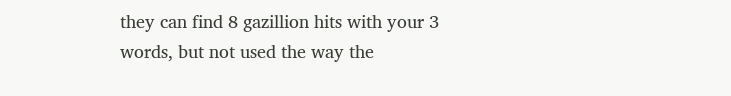they can find 8 gazillion hits with your 3 words, but not used the way the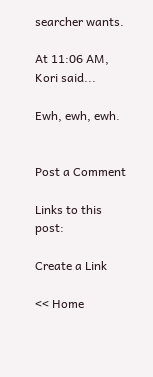searcher wants.

At 11:06 AM, Kori said...

Ewh, ewh, ewh.


Post a Comment

Links to this post:

Create a Link

<< Home